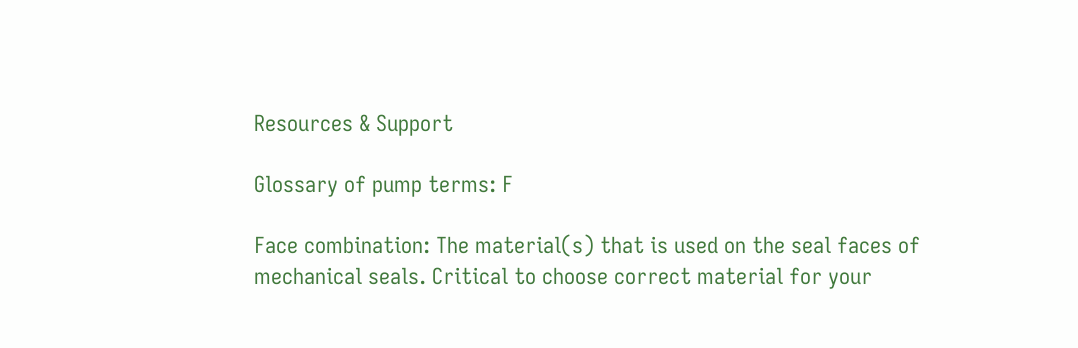Resources & Support

Glossary of pump terms: F

Face combination: The material(s) that is used on the seal faces of mechanical seals. Critical to choose correct material for your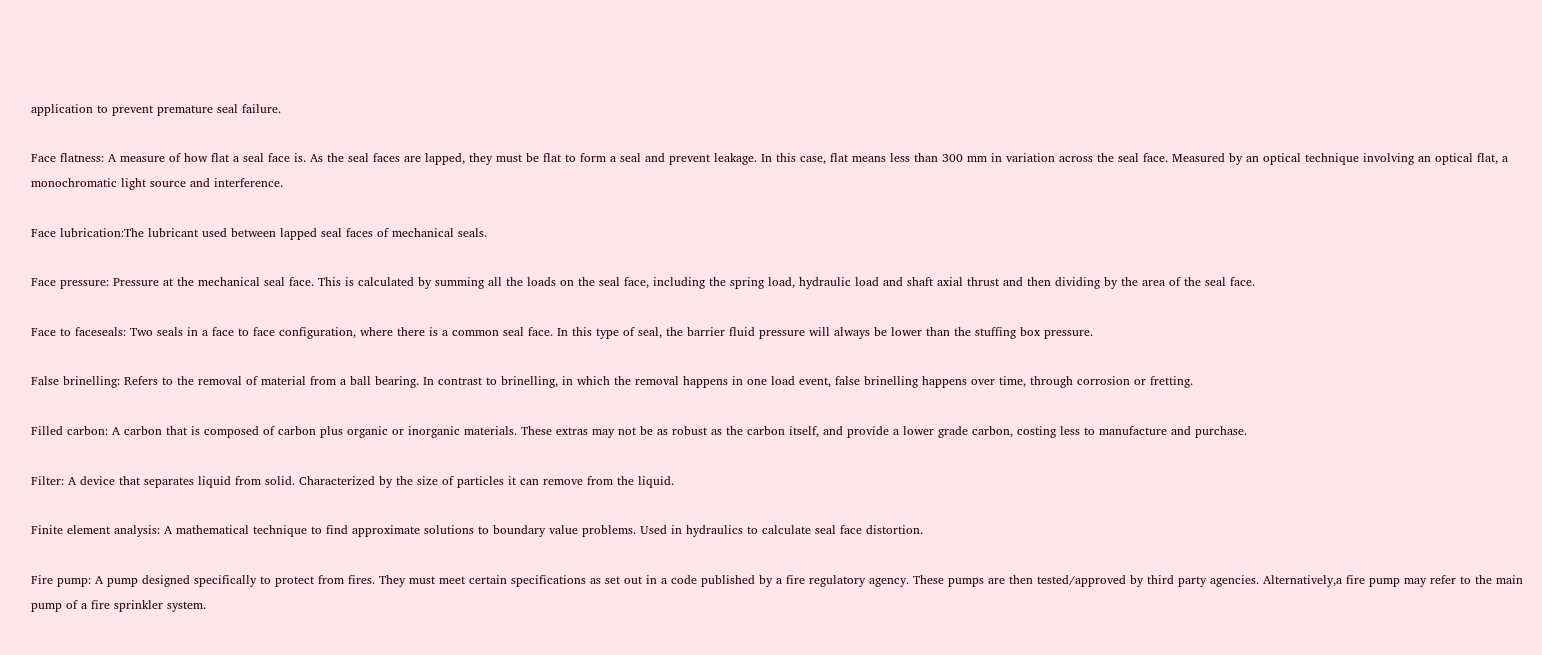application to prevent premature seal failure.

Face flatness: A measure of how flat a seal face is. As the seal faces are lapped, they must be flat to form a seal and prevent leakage. In this case, flat means less than 300 mm in variation across the seal face. Measured by an optical technique involving an optical flat, a monochromatic light source and interference.

Face lubrication:The lubricant used between lapped seal faces of mechanical seals.

Face pressure: Pressure at the mechanical seal face. This is calculated by summing all the loads on the seal face, including the spring load, hydraulic load and shaft axial thrust and then dividing by the area of the seal face.

Face to faceseals: Two seals in a face to face configuration, where there is a common seal face. In this type of seal, the barrier fluid pressure will always be lower than the stuffing box pressure.

False brinelling: Refers to the removal of material from a ball bearing. In contrast to brinelling, in which the removal happens in one load event, false brinelling happens over time, through corrosion or fretting.

Filled carbon: A carbon that is composed of carbon plus organic or inorganic materials. These extras may not be as robust as the carbon itself, and provide a lower grade carbon, costing less to manufacture and purchase.

Filter: A device that separates liquid from solid. Characterized by the size of particles it can remove from the liquid.

Finite element analysis: A mathematical technique to find approximate solutions to boundary value problems. Used in hydraulics to calculate seal face distortion.

Fire pump: A pump designed specifically to protect from fires. They must meet certain specifications as set out in a code published by a fire regulatory agency. These pumps are then tested/approved by third party agencies. Alternatively,a fire pump may refer to the main pump of a fire sprinkler system.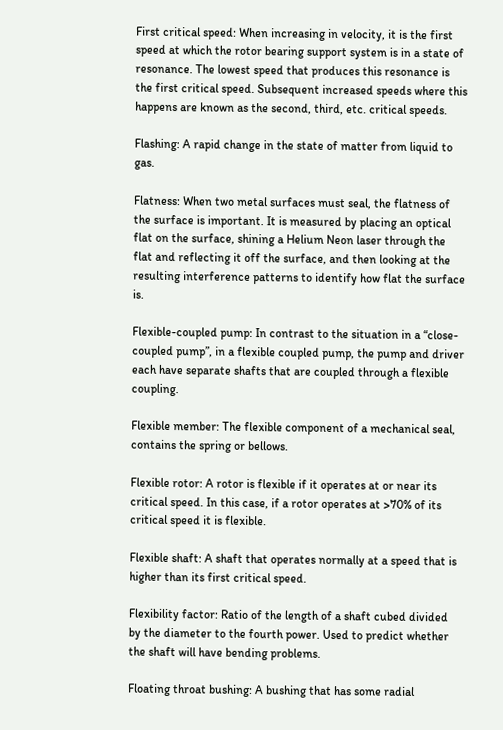First critical speed: When increasing in velocity, it is the first speed at which the rotor bearing support system is in a state of resonance. The lowest speed that produces this resonance is the first critical speed. Subsequent increased speeds where this happens are known as the second, third, etc. critical speeds.

Flashing: A rapid change in the state of matter from liquid to gas.

Flatness: When two metal surfaces must seal, the flatness of the surface is important. It is measured by placing an optical flat on the surface, shining a Helium Neon laser through the flat and reflecting it off the surface, and then looking at the resulting interference patterns to identify how flat the surface is.

Flexible-coupled pump: In contrast to the situation in a “close-coupled pump”, in a flexible coupled pump, the pump and driver each have separate shafts that are coupled through a flexible coupling.

Flexible member: The flexible component of a mechanical seal, contains the spring or bellows.

Flexible rotor: A rotor is flexible if it operates at or near its critical speed. In this case, if a rotor operates at >70% of its critical speed it is flexible.

Flexible shaft: A shaft that operates normally at a speed that is higher than its first critical speed.

Flexibility factor: Ratio of the length of a shaft cubed divided by the diameter to the fourth power. Used to predict whether the shaft will have bending problems.

Floating throat bushing: A bushing that has some radial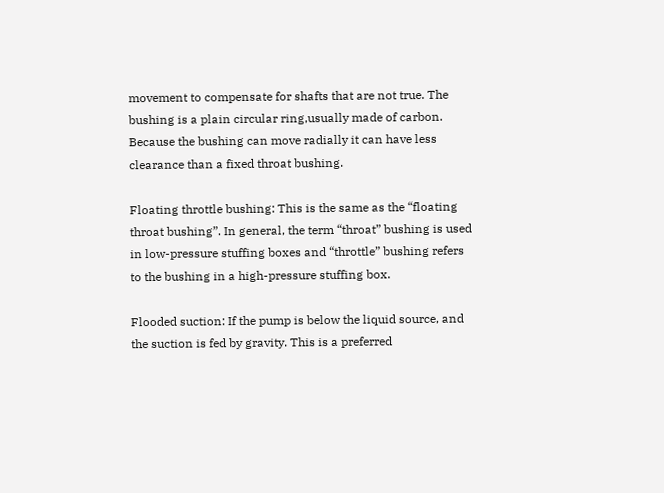movement to compensate for shafts that are not true. The bushing is a plain circular ring,usually made of carbon. Because the bushing can move radially it can have less clearance than a fixed throat bushing.

Floating throttle bushing: This is the same as the “floating throat bushing”. In general, the term “throat” bushing is used in low-pressure stuffing boxes and “throttle” bushing refers to the bushing in a high-pressure stuffing box.

Flooded suction: If the pump is below the liquid source, and the suction is fed by gravity. This is a preferred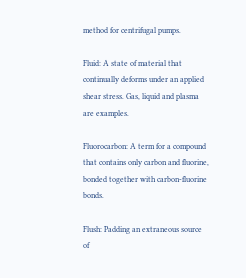method for centrifugal pumps.

Fluid: A state of material that continually deforms under an applied shear stress. Gas, liquid and plasma are examples.

Fluorocarbon: A term for a compound that contains only carbon and fluorine, bonded together with carbon-fluorine bonds.

Flush: Padding an extraneous source of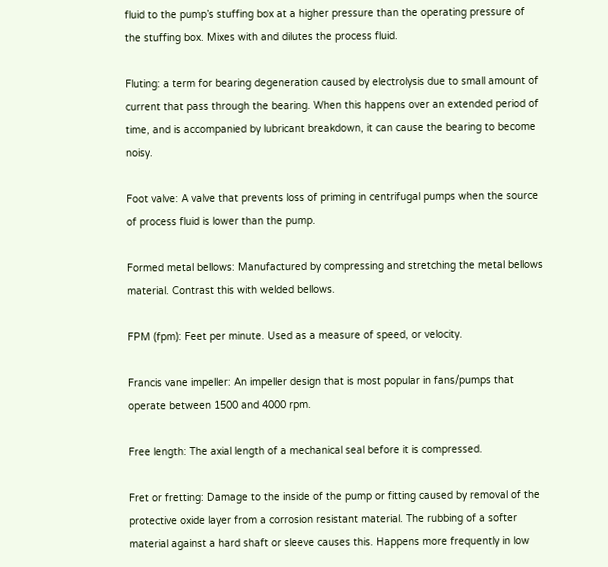fluid to the pump’s stuffing box at a higher pressure than the operating pressure of the stuffing box. Mixes with and dilutes the process fluid.

Fluting: a term for bearing degeneration caused by electrolysis due to small amount of current that pass through the bearing. When this happens over an extended period of time, and is accompanied by lubricant breakdown, it can cause the bearing to become noisy.

Foot valve: A valve that prevents loss of priming in centrifugal pumps when the source of process fluid is lower than the pump.

Formed metal bellows: Manufactured by compressing and stretching the metal bellows material. Contrast this with welded bellows.

FPM (fpm): Feet per minute. Used as a measure of speed, or velocity.

Francis vane impeller: An impeller design that is most popular in fans/pumps that operate between 1500 and 4000 rpm.

Free length: The axial length of a mechanical seal before it is compressed.

Fret or fretting: Damage to the inside of the pump or fitting caused by removal of the protective oxide layer from a corrosion resistant material. The rubbing of a softer material against a hard shaft or sleeve causes this. Happens more frequently in low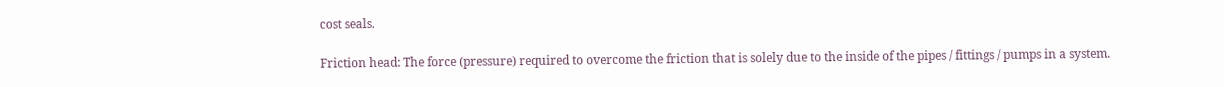cost seals.

Friction head: The force (pressure) required to overcome the friction that is solely due to the inside of the pipes / fittings / pumps in a system.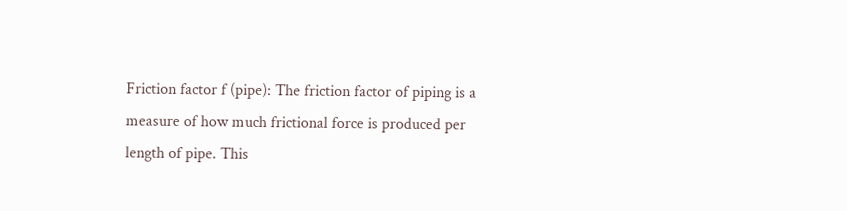Friction factor f (pipe): The friction factor of piping is a measure of how much frictional force is produced per length of pipe. This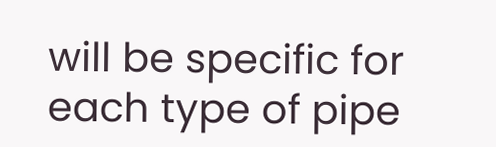will be specific for each type of pipe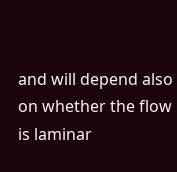and will depend also on whether the flow is laminar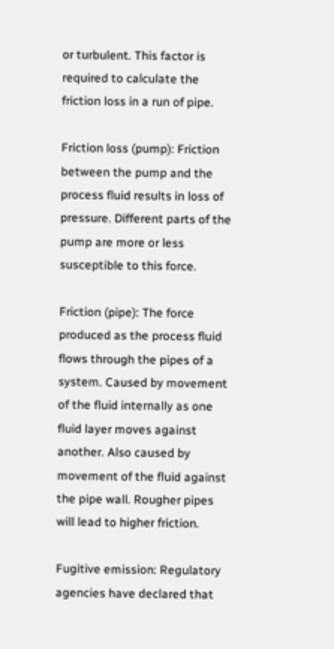or turbulent. This factor is required to calculate the friction loss in a run of pipe.

Friction loss (pump): Friction between the pump and the process fluid results in loss of pressure. Different parts of the pump are more or less susceptible to this force.

Friction (pipe): The force produced as the process fluid flows through the pipes of a system. Caused by movement of the fluid internally as one fluid layer moves against another. Also caused by movement of the fluid against the pipe wall. Rougher pipes will lead to higher friction.

Fugitive emission: Regulatory agencies have declared that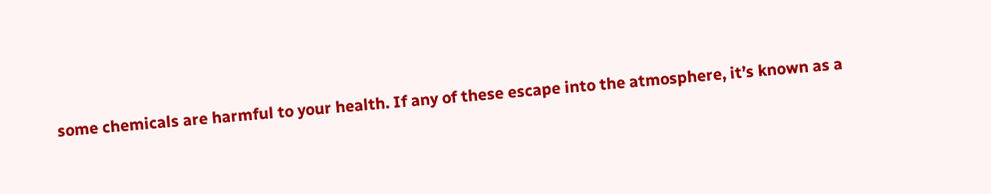some chemicals are harmful to your health. If any of these escape into the atmosphere, it’s known as a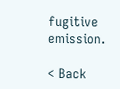fugitive emission.

< Back